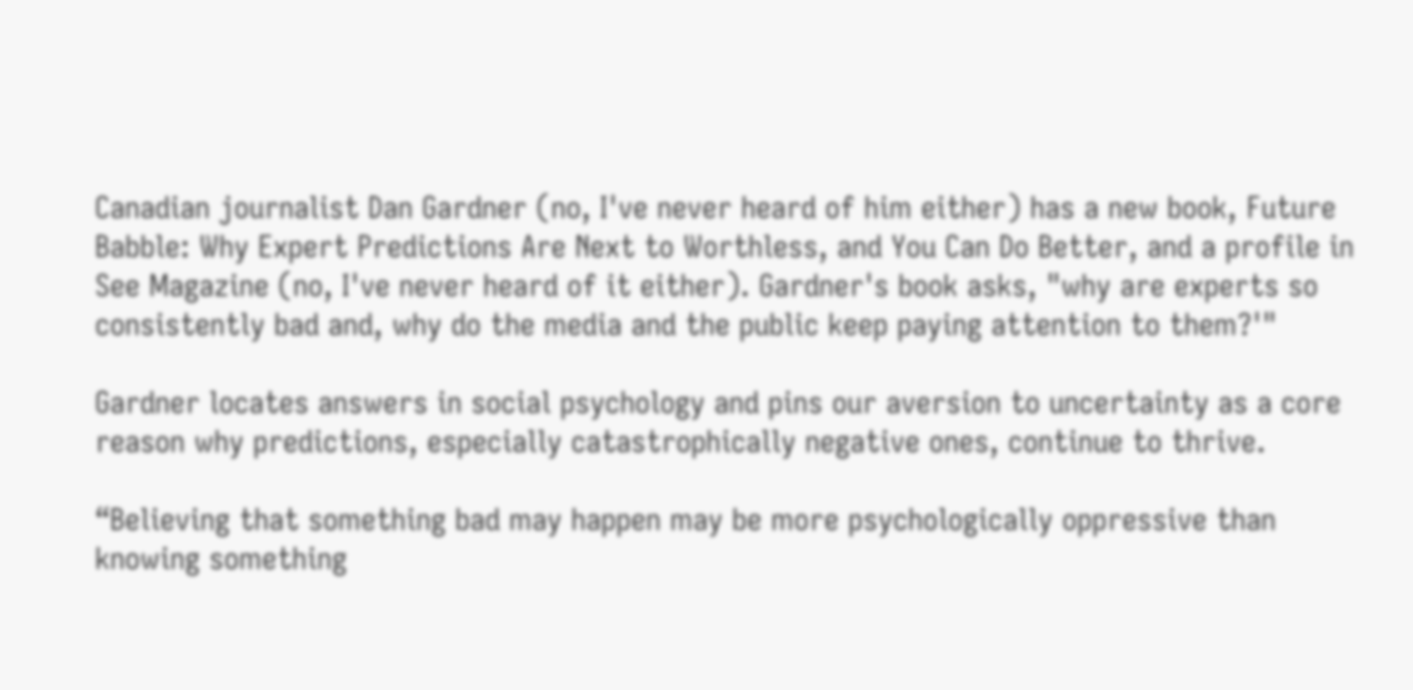Canadian journalist Dan Gardner (no, I've never heard of him either) has a new book, Future Babble: Why Expert Predictions Are Next to Worthless, and You Can Do Better, and a profile in See Magazine (no, I've never heard of it either). Gardner's book asks, "why are experts so consistently bad and, why do the media and the public keep paying attention to them?'"

Gardner locates answers in social psychology and pins our aversion to uncertainty as a core reason why predictions, especially catastrophically negative ones, continue to thrive.

“Believing that something bad may happen may be more psychologically oppressive than knowing something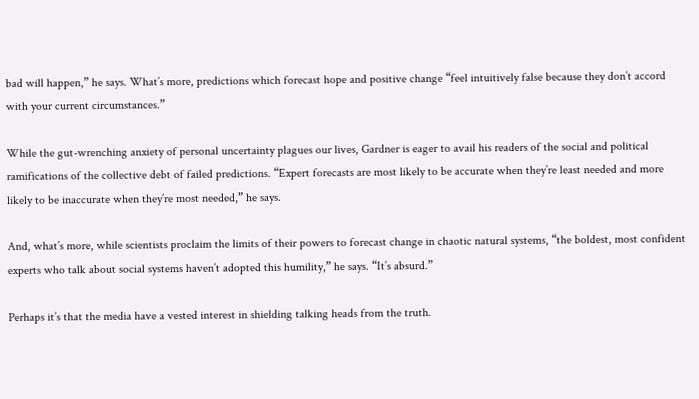bad will happen,” he says. What’s more, predictions which forecast hope and positive change “feel intuitively false because they don’t accord with your current circumstances.”

While the gut-wrenching anxiety of personal uncertainty plagues our lives, Gardner is eager to avail his readers of the social and political ramifications of the collective debt of failed predictions. “Expert forecasts are most likely to be accurate when they’re least needed and more likely to be inaccurate when they’re most needed,” he says.

And, what’s more, while scientists proclaim the limits of their powers to forecast change in chaotic natural systems, “the boldest, most confident experts who talk about social systems haven’t adopted this humility,” he says. “It’s absurd.”

Perhaps it’s that the media have a vested interest in shielding talking heads from the truth.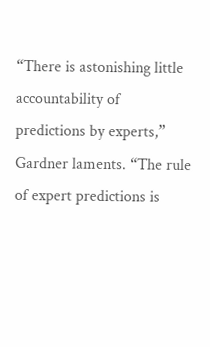“There is astonishing little accountability of predictions by experts,” Gardner laments. “The rule of expert predictions is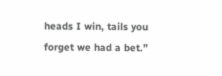heads I win, tails you forget we had a bet.”